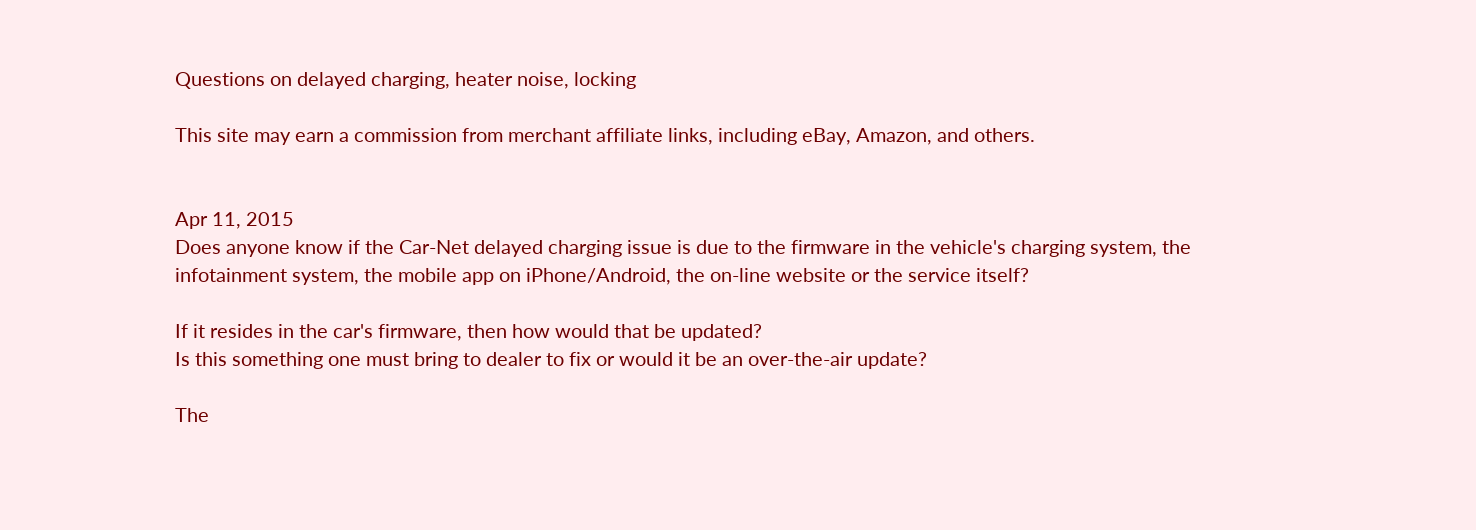Questions on delayed charging, heater noise, locking

This site may earn a commission from merchant affiliate links, including eBay, Amazon, and others.


Apr 11, 2015
Does anyone know if the Car-Net delayed charging issue is due to the firmware in the vehicle's charging system, the infotainment system, the mobile app on iPhone/Android, the on-line website or the service itself?

If it resides in the car's firmware, then how would that be updated?
Is this something one must bring to dealer to fix or would it be an over-the-air update?

The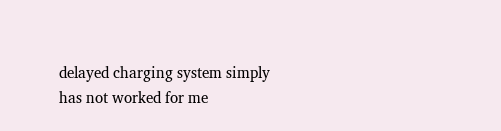delayed charging system simply has not worked for me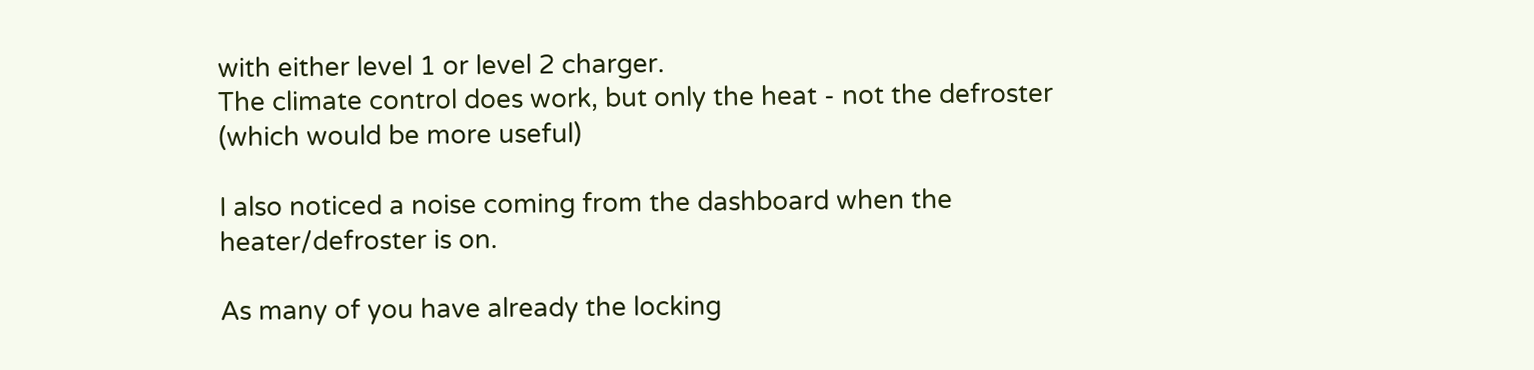with either level 1 or level 2 charger.
The climate control does work, but only the heat - not the defroster (which would be more useful)

I also noticed a noise coming from the dashboard when the heater/defroster is on.

As many of you have already the locking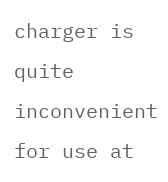charger is quite inconvenient for use at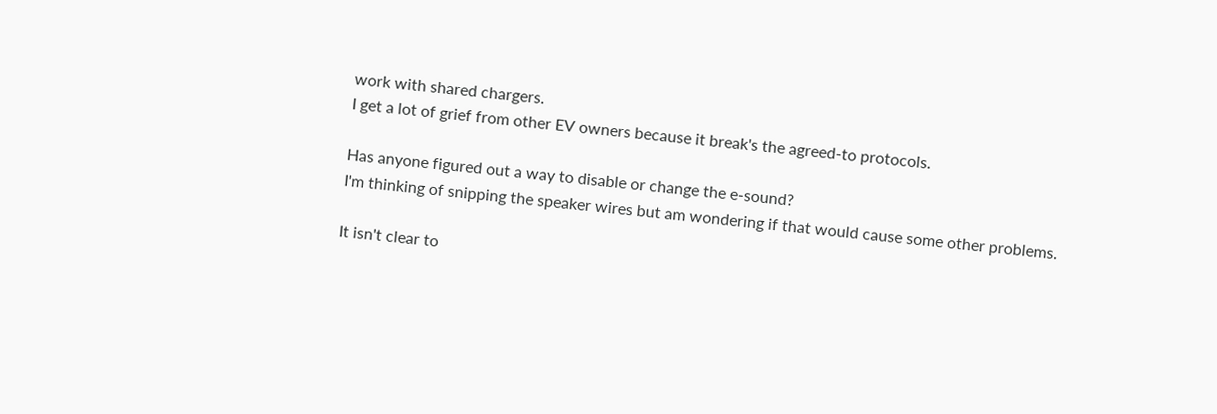work with shared chargers.
I get a lot of grief from other EV owners because it break's the agreed-to protocols.

Has anyone figured out a way to disable or change the e-sound?
I'm thinking of snipping the speaker wires but am wondering if that would cause some other problems.

It isn't clear to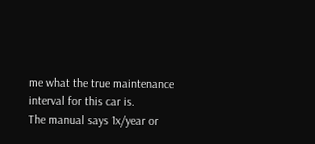me what the true maintenance interval for this car is.
The manual says 1x/year or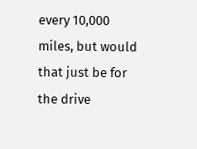every 10,000 miles, but would that just be for the drive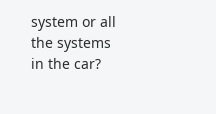system or all the systems in the car?